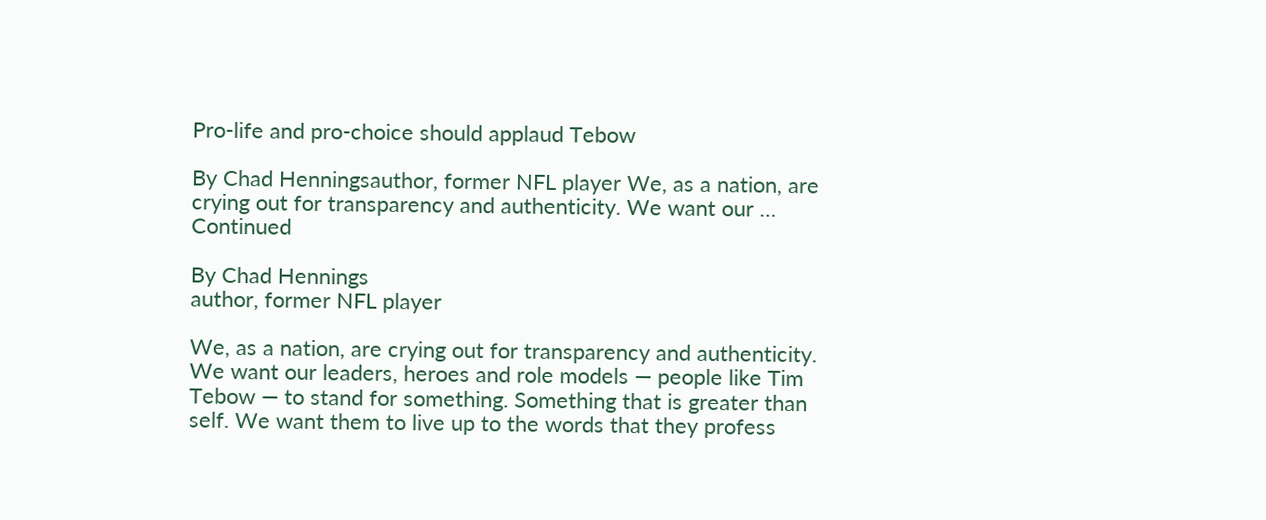Pro-life and pro-choice should applaud Tebow

By Chad Henningsauthor, former NFL player We, as a nation, are crying out for transparency and authenticity. We want our … Continued

By Chad Hennings
author, former NFL player

We, as a nation, are crying out for transparency and authenticity. We want our leaders, heroes and role models — people like Tim Tebow — to stand for something. Something that is greater than self. We want them to live up to the words that they profess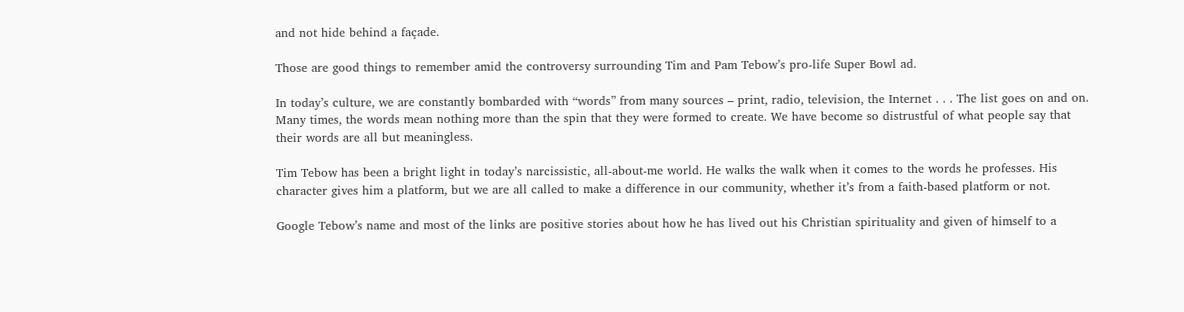and not hide behind a façade.

Those are good things to remember amid the controversy surrounding Tim and Pam Tebow’s pro-life Super Bowl ad.

In today’s culture, we are constantly bombarded with “words” from many sources – print, radio, television, the Internet . . . The list goes on and on. Many times, the words mean nothing more than the spin that they were formed to create. We have become so distrustful of what people say that their words are all but meaningless.

Tim Tebow has been a bright light in today’s narcissistic, all-about-me world. He walks the walk when it comes to the words he professes. His character gives him a platform, but we are all called to make a difference in our community, whether it’s from a faith-based platform or not.

Google Tebow’s name and most of the links are positive stories about how he has lived out his Christian spirituality and given of himself to a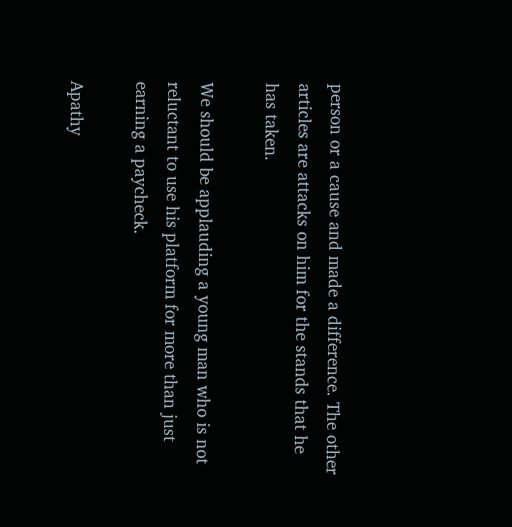person or a cause and made a difference. The other articles are attacks on him for the stands that he has taken.

We should be applauding a young man who is not reluctant to use his platform for more than just earning a paycheck.

Apathy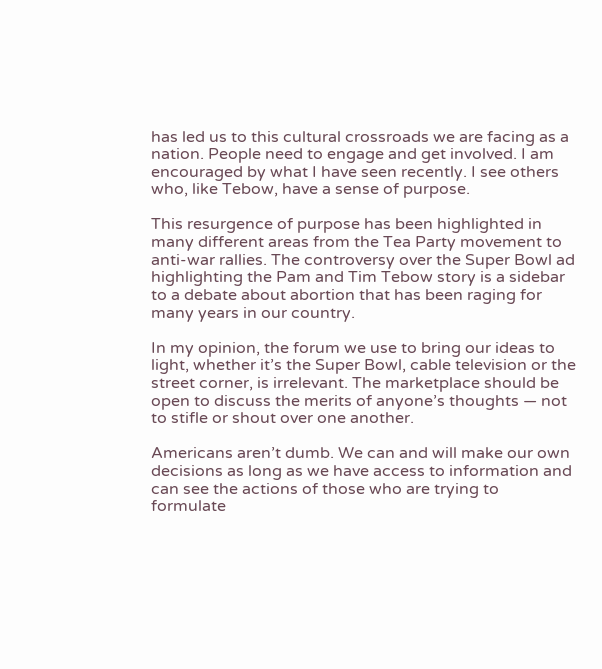has led us to this cultural crossroads we are facing as a nation. People need to engage and get involved. I am encouraged by what I have seen recently. I see others who, like Tebow, have a sense of purpose.

This resurgence of purpose has been highlighted in many different areas from the Tea Party movement to anti-war rallies. The controversy over the Super Bowl ad highlighting the Pam and Tim Tebow story is a sidebar to a debate about abortion that has been raging for many years in our country.

In my opinion, the forum we use to bring our ideas to light, whether it’s the Super Bowl, cable television or the street corner, is irrelevant. The marketplace should be open to discuss the merits of anyone’s thoughts — not to stifle or shout over one another.

Americans aren’t dumb. We can and will make our own decisions as long as we have access to information and can see the actions of those who are trying to formulate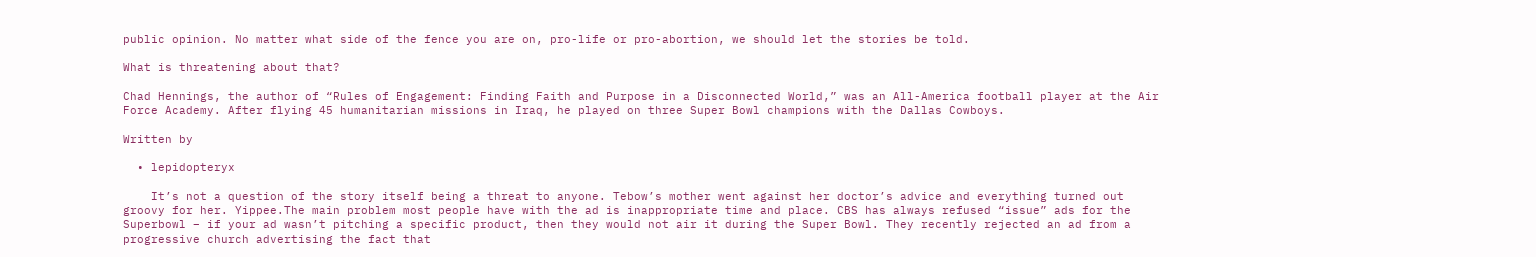public opinion. No matter what side of the fence you are on, pro-life or pro-abortion, we should let the stories be told.

What is threatening about that?

Chad Hennings, the author of “Rules of Engagement: Finding Faith and Purpose in a Disconnected World,” was an All-America football player at the Air Force Academy. After flying 45 humanitarian missions in Iraq, he played on three Super Bowl champions with the Dallas Cowboys.

Written by

  • lepidopteryx

    It’s not a question of the story itself being a threat to anyone. Tebow’s mother went against her doctor’s advice and everything turned out groovy for her. Yippee.The main problem most people have with the ad is inappropriate time and place. CBS has always refused “issue” ads for the Superbowl – if your ad wasn’t pitching a specific product, then they would not air it during the Super Bowl. They recently rejected an ad from a progressive church advertising the fact that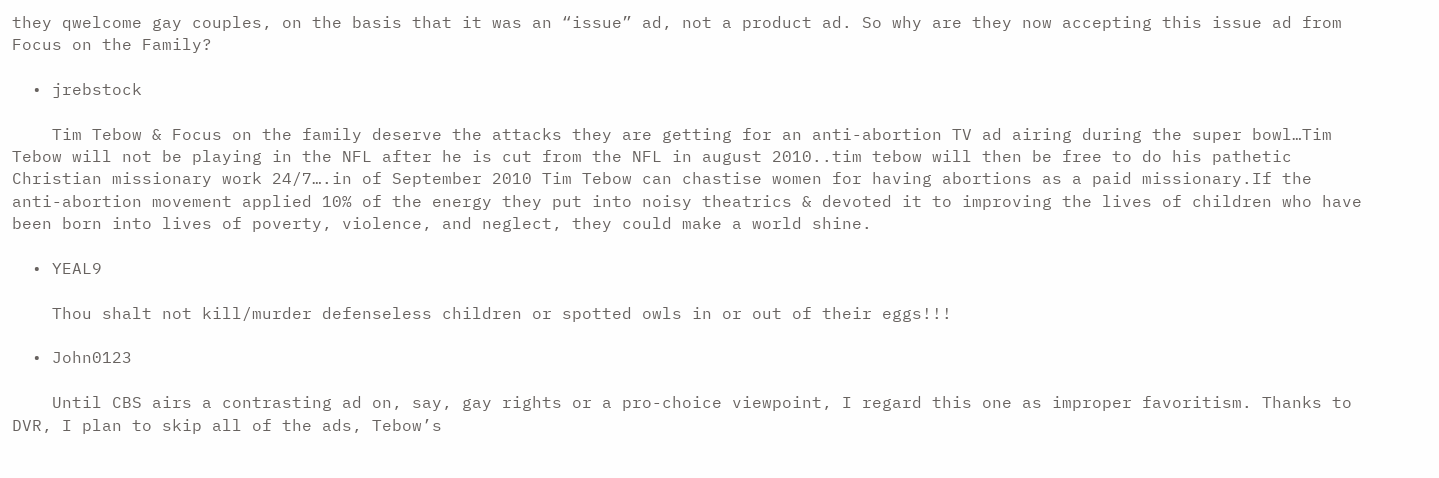they qwelcome gay couples, on the basis that it was an “issue” ad, not a product ad. So why are they now accepting this issue ad from Focus on the Family?

  • jrebstock

    Tim Tebow & Focus on the family deserve the attacks they are getting for an anti-abortion TV ad airing during the super bowl…Tim Tebow will not be playing in the NFL after he is cut from the NFL in august 2010..tim tebow will then be free to do his pathetic Christian missionary work 24/7….in of September 2010 Tim Tebow can chastise women for having abortions as a paid missionary.If the anti-abortion movement applied 10% of the energy they put into noisy theatrics & devoted it to improving the lives of children who have been born into lives of poverty, violence, and neglect, they could make a world shine.

  • YEAL9

    Thou shalt not kill/murder defenseless children or spotted owls in or out of their eggs!!!

  • John0123

    Until CBS airs a contrasting ad on, say, gay rights or a pro-choice viewpoint, I regard this one as improper favoritism. Thanks to DVR, I plan to skip all of the ads, Tebow’s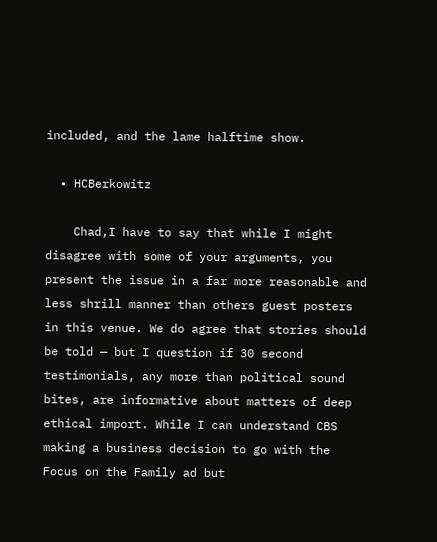included, and the lame halftime show.

  • HCBerkowitz

    Chad,I have to say that while I might disagree with some of your arguments, you present the issue in a far more reasonable and less shrill manner than others guest posters in this venue. We do agree that stories should be told — but I question if 30 second testimonials, any more than political sound bites, are informative about matters of deep ethical import. While I can understand CBS making a business decision to go with the Focus on the Family ad but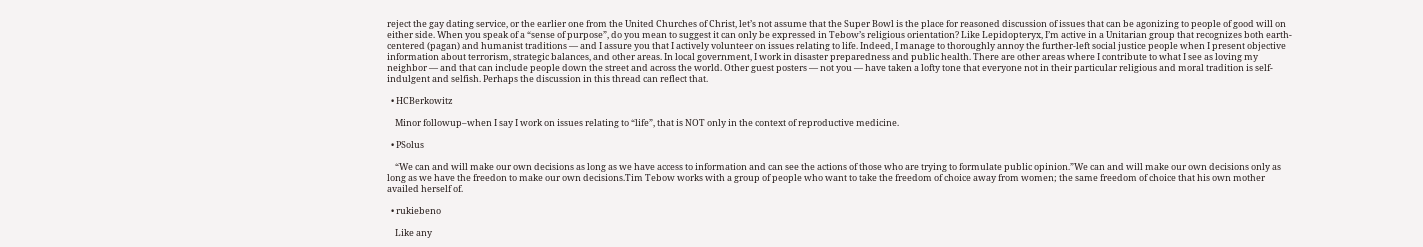reject the gay dating service, or the earlier one from the United Churches of Christ, let’s not assume that the Super Bowl is the place for reasoned discussion of issues that can be agonizing to people of good will on either side. When you speak of a “sense of purpose”, do you mean to suggest it can only be expressed in Tebow’s religious orientation? Like Lepidopteryx, I’m active in a Unitarian group that recognizes both earth-centered (pagan) and humanist traditions — and I assure you that I actively volunteer on issues relating to life. Indeed, I manage to thoroughly annoy the further-left social justice people when I present objective information about terrorism, strategic balances, and other areas. In local government, I work in disaster preparedness and public health. There are other areas where I contribute to what I see as loving my neighbor — and that can include people down the street and across the world. Other guest posters — not you — have taken a lofty tone that everyone not in their particular religious and moral tradition is self-indulgent and selfish. Perhaps the discussion in this thread can reflect that.

  • HCBerkowitz

    Minor followup–when I say I work on issues relating to “life”, that is NOT only in the context of reproductive medicine.

  • PSolus

    “We can and will make our own decisions as long as we have access to information and can see the actions of those who are trying to formulate public opinion.”We can and will make our own decisions only as long as we have the freedon to make our own decisions.Tim Tebow works with a group of people who want to take the freedom of choice away from women; the same freedom of choice that his own mother availed herself of.

  • rukiebeno

    Like any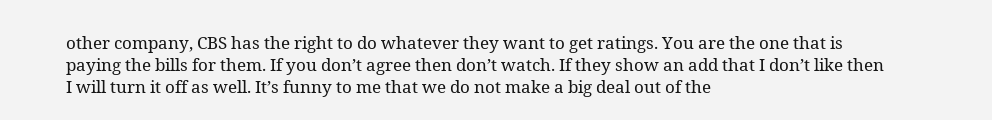other company, CBS has the right to do whatever they want to get ratings. You are the one that is paying the bills for them. If you don’t agree then don’t watch. If they show an add that I don’t like then I will turn it off as well. It’s funny to me that we do not make a big deal out of the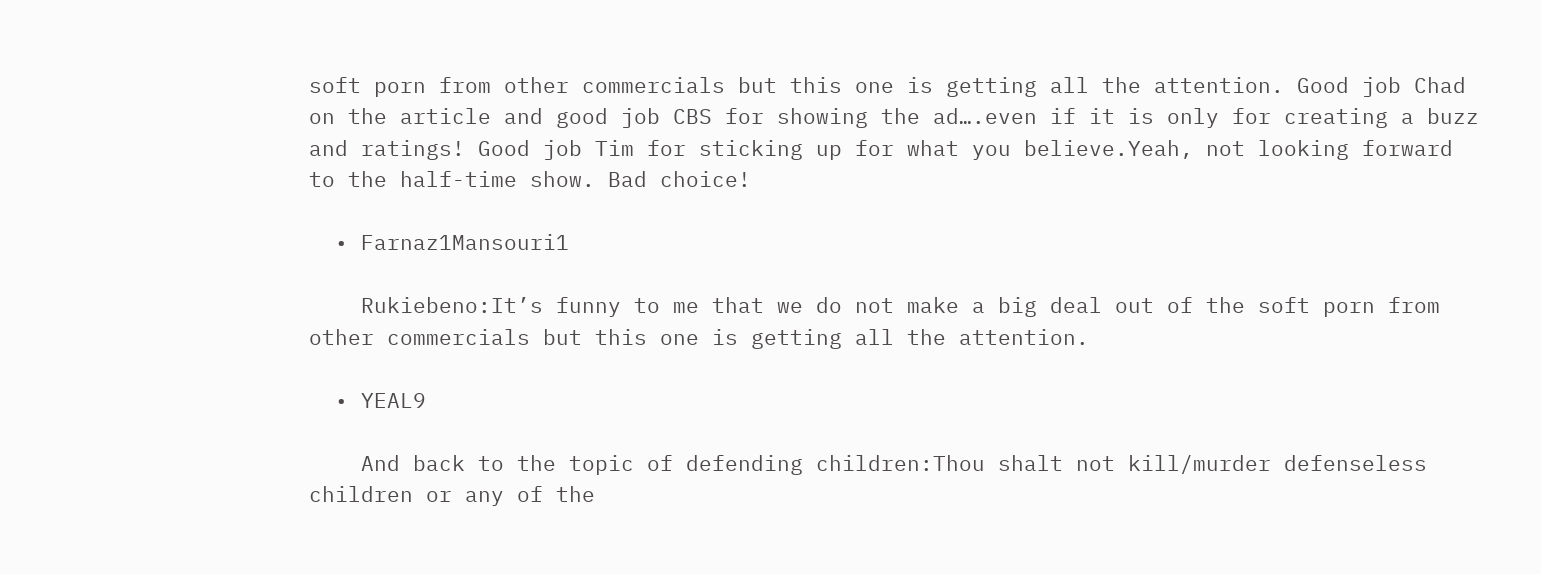soft porn from other commercials but this one is getting all the attention. Good job Chad on the article and good job CBS for showing the ad….even if it is only for creating a buzz and ratings! Good job Tim for sticking up for what you believe.Yeah, not looking forward to the half-time show. Bad choice!

  • Farnaz1Mansouri1

    Rukiebeno:It’s funny to me that we do not make a big deal out of the soft porn from other commercials but this one is getting all the attention.

  • YEAL9

    And back to the topic of defending children:Thou shalt not kill/murder defenseless children or any of the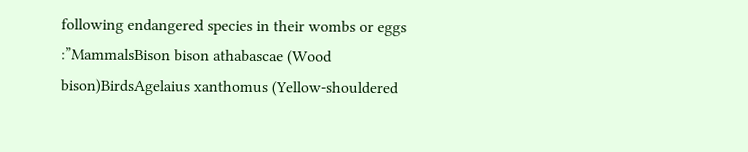following endangered species in their wombs or eggs :”MammalsBison bison athabascae (Wood bison)BirdsAgelaius xanthomus (Yellow-shouldered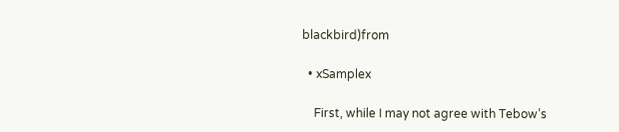blackbird)from

  • xSamplex

    First, while I may not agree with Tebow’s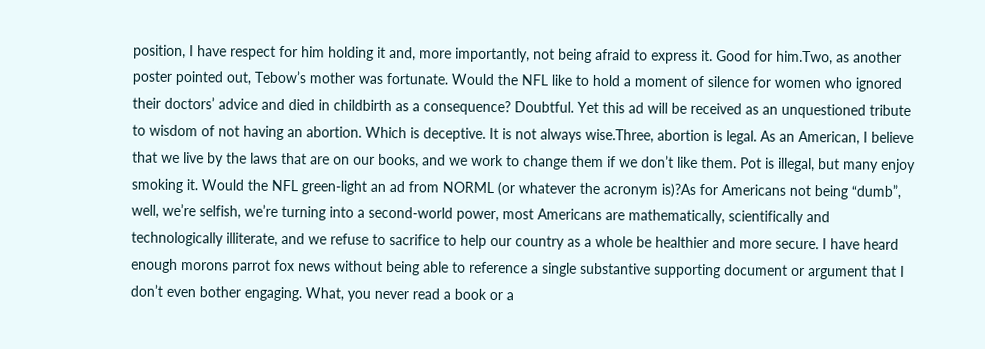position, I have respect for him holding it and, more importantly, not being afraid to express it. Good for him.Two, as another poster pointed out, Tebow’s mother was fortunate. Would the NFL like to hold a moment of silence for women who ignored their doctors’ advice and died in childbirth as a consequence? Doubtful. Yet this ad will be received as an unquestioned tribute to wisdom of not having an abortion. Which is deceptive. It is not always wise.Three, abortion is legal. As an American, I believe that we live by the laws that are on our books, and we work to change them if we don’t like them. Pot is illegal, but many enjoy smoking it. Would the NFL green-light an ad from NORML (or whatever the acronym is)?As for Americans not being “dumb”, well, we’re selfish, we’re turning into a second-world power, most Americans are mathematically, scientifically and technologically illiterate, and we refuse to sacrifice to help our country as a whole be healthier and more secure. I have heard enough morons parrot fox news without being able to reference a single substantive supporting document or argument that I don’t even bother engaging. What, you never read a book or a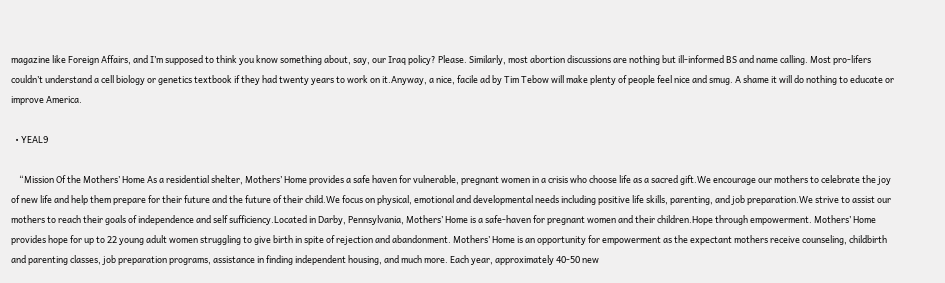magazine like Foreign Affairs, and I’m supposed to think you know something about, say, our Iraq policy? Please. Similarly, most abortion discussions are nothing but ill-informed BS and name calling. Most pro-lifers couldn’t understand a cell biology or genetics textbook if they had twenty years to work on it.Anyway, a nice, facile ad by Tim Tebow will make plenty of people feel nice and smug. A shame it will do nothing to educate or improve America.

  • YEAL9

    “Mission Of the Mothers’ Home As a residential shelter, Mothers’ Home provides a safe haven for vulnerable, pregnant women in a crisis who choose life as a sacred gift.We encourage our mothers to celebrate the joy of new life and help them prepare for their future and the future of their child.We focus on physical, emotional and developmental needs including positive life skills, parenting, and job preparation.We strive to assist our mothers to reach their goals of independence and self sufficiency.Located in Darby, Pennsylvania, Mothers’ Home is a safe-haven for pregnant women and their children.Hope through empowerment. Mothers’ Home provides hope for up to 22 young adult women struggling to give birth in spite of rejection and abandonment. Mothers’ Home is an opportunity for empowerment as the expectant mothers receive counseling, childbirth and parenting classes, job preparation programs, assistance in finding independent housing, and much more. Each year, approximately 40-50 new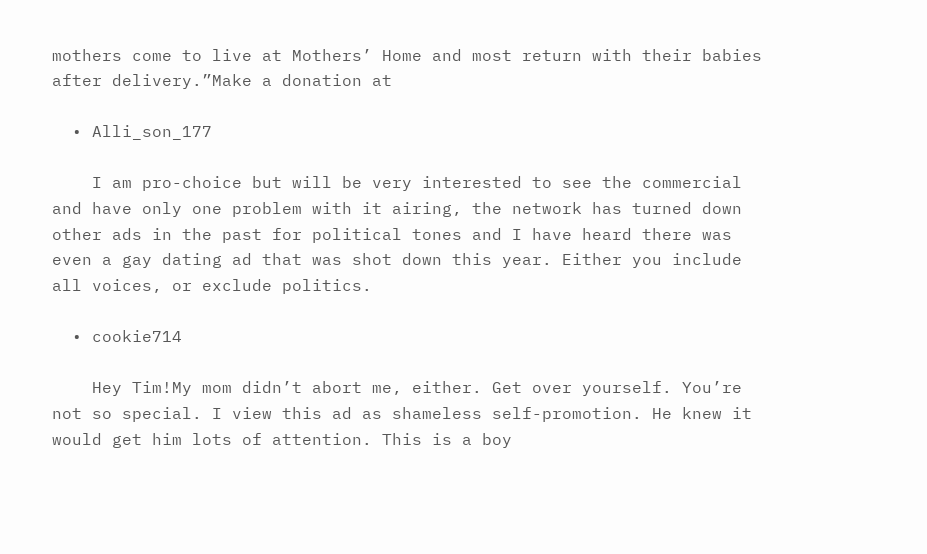mothers come to live at Mothers’ Home and most return with their babies after delivery.”Make a donation at

  • Alli_son_177

    I am pro-choice but will be very interested to see the commercial and have only one problem with it airing, the network has turned down other ads in the past for political tones and I have heard there was even a gay dating ad that was shot down this year. Either you include all voices, or exclude politics.

  • cookie714

    Hey Tim!My mom didn’t abort me, either. Get over yourself. You’re not so special. I view this ad as shameless self-promotion. He knew it would get him lots of attention. This is a boy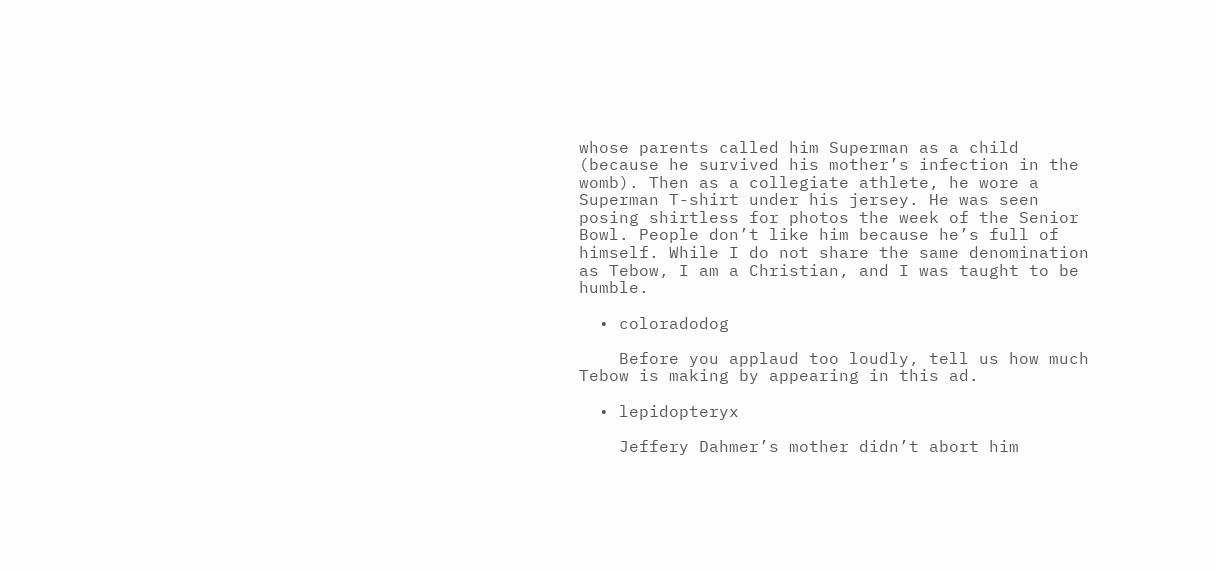whose parents called him Superman as a child (because he survived his mother’s infection in the womb). Then as a collegiate athlete, he wore a Superman T-shirt under his jersey. He was seen posing shirtless for photos the week of the Senior Bowl. People don’t like him because he’s full of himself. While I do not share the same denomination as Tebow, I am a Christian, and I was taught to be humble.

  • coloradodog

    Before you applaud too loudly, tell us how much Tebow is making by appearing in this ad.

  • lepidopteryx

    Jeffery Dahmer’s mother didn’t abort him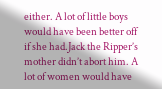either. A lot of little boys would have been better off if she had.Jack the Ripper’s mother didn’t abort him. A lot of women would have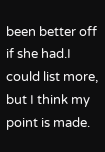been better off if she had.I could list more, but I think my point is made.